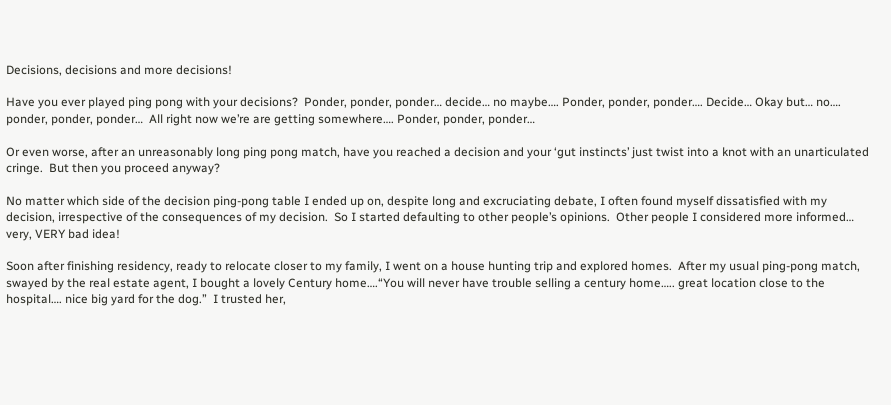Decisions, decisions and more decisions!

Have you ever played ping pong with your decisions?  Ponder, ponder, ponder… decide… no maybe…. Ponder, ponder, ponder…. Decide… Okay but… no…. ponder, ponder, ponder…  All right now we’re are getting somewhere…. Ponder, ponder, ponder…

Or even worse, after an unreasonably long ping pong match, have you reached a decision and your ‘gut instincts’ just twist into a knot with an unarticulated cringe.  But then you proceed anyway?

No matter which side of the decision ping-pong table I ended up on, despite long and excruciating debate, I often found myself dissatisfied with my decision, irrespective of the consequences of my decision.  So I started defaulting to other people’s opinions.  Other people I considered more informed… very, VERY bad idea!

Soon after finishing residency, ready to relocate closer to my family, I went on a house hunting trip and explored homes.  After my usual ping-pong match, swayed by the real estate agent, I bought a lovely Century home….“You will never have trouble selling a century home….. great location close to the hospital…. nice big yard for the dog.”  I trusted her,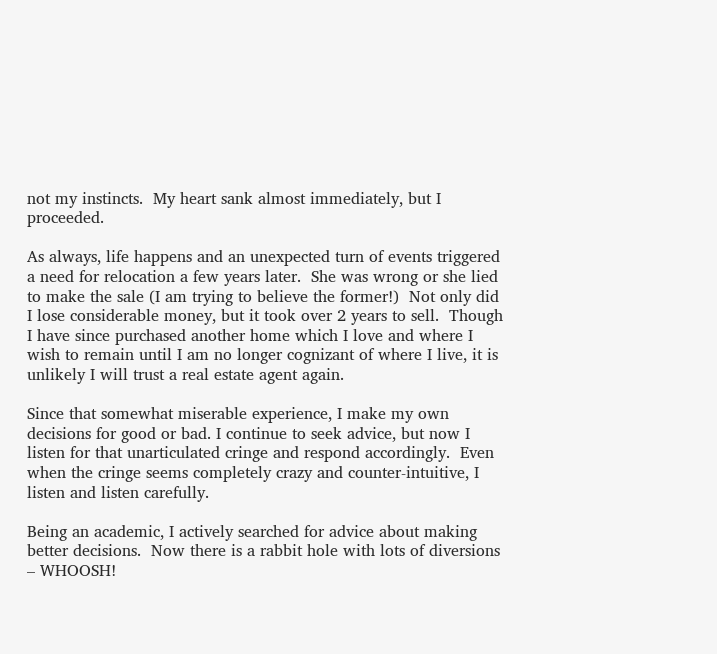not my instincts.  My heart sank almost immediately, but I proceeded.

As always, life happens and an unexpected turn of events triggered a need for relocation a few years later.  She was wrong or she lied to make the sale (I am trying to believe the former!)  Not only did I lose considerable money, but it took over 2 years to sell.  Though I have since purchased another home which I love and where I wish to remain until I am no longer cognizant of where I live, it is unlikely I will trust a real estate agent again.

Since that somewhat miserable experience, I make my own decisions for good or bad. I continue to seek advice, but now I listen for that unarticulated cringe and respond accordingly.  Even when the cringe seems completely crazy and counter-intuitive, I listen and listen carefully.

Being an academic, I actively searched for advice about making better decisions.  Now there is a rabbit hole with lots of diversions – WHOOSH!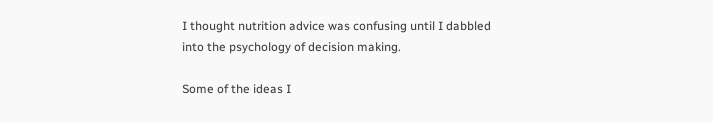I thought nutrition advice was confusing until I dabbled into the psychology of decision making.

Some of the ideas I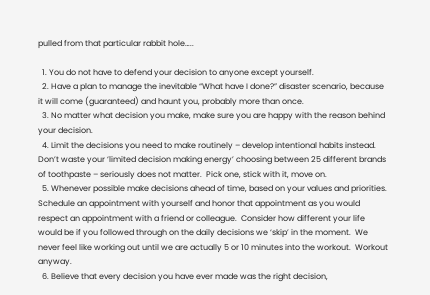pulled from that particular rabbit hole…..

  1. You do not have to defend your decision to anyone except yourself.
  2. Have a plan to manage the inevitable “What have I done?” disaster scenario, because it will come (guaranteed) and haunt you, probably more than once.
  3. No matter what decision you make, make sure you are happy with the reason behind your decision.
  4. Limit the decisions you need to make routinely – develop intentional habits instead.  Don’t waste your ‘limited decision making energy’ choosing between 25 different brands of toothpaste – seriously does not matter.  Pick one, stick with it, move on.
  5. Whenever possible make decisions ahead of time, based on your values and priorities.  Schedule an appointment with yourself and honor that appointment as you would respect an appointment with a friend or colleague.  Consider how different your life would be if you followed through on the daily decisions we ‘skip’ in the moment.  We never feel like working out until we are actually 5 or 10 minutes into the workout.  Workout anyway.
  6. Believe that every decision you have ever made was the right decision,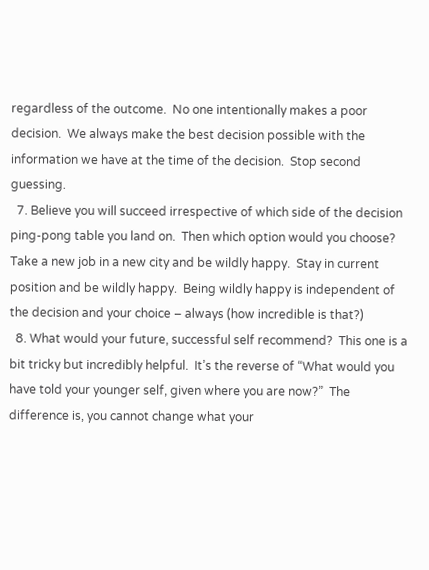regardless of the outcome.  No one intentionally makes a poor decision.  We always make the best decision possible with the information we have at the time of the decision.  Stop second guessing.
  7. Believe you will succeed irrespective of which side of the decision ping-pong table you land on.  Then which option would you choose?  Take a new job in a new city and be wildly happy.  Stay in current position and be wildly happy.  Being wildly happy is independent of the decision and your choice – always (how incredible is that?)
  8. What would your future, successful self recommend?  This one is a bit tricky but incredibly helpful.  It’s the reverse of “What would you have told your younger self, given where you are now?”  The difference is, you cannot change what your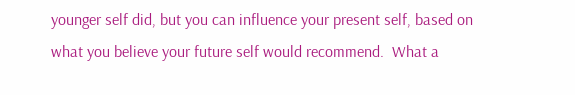younger self did, but you can influence your present self, based on what you believe your future self would recommend.  What a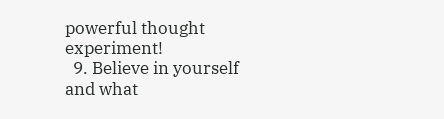powerful thought experiment!
  9. Believe in yourself and what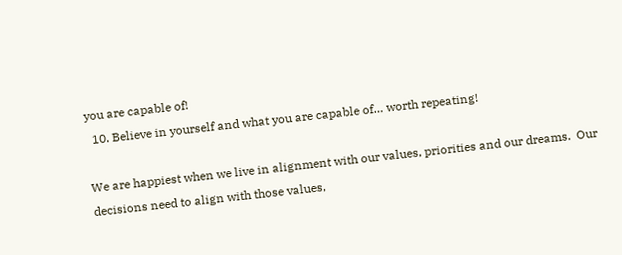you are capable of!
  10. Believe in yourself and what you are capable of… worth repeating!

We are happiest when we live in alignment with our values, priorities and our dreams.  Our decisions need to align with those values,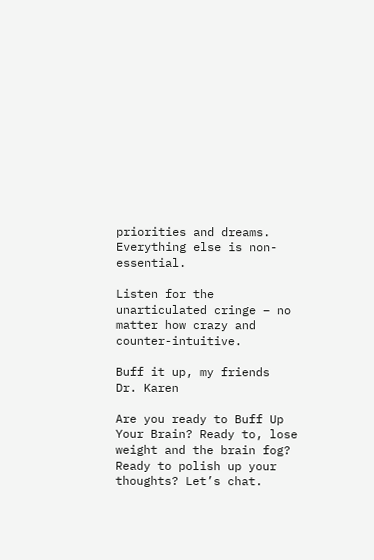priorities and dreams.  Everything else is non-essential.

Listen for the unarticulated cringe – no matter how crazy and counter-intuitive.

Buff it up, my friends
Dr. Karen

Are you ready to Buff Up Your Brain? Ready to, lose weight and the brain fog?  Ready to polish up your thoughts? Let’s chat.